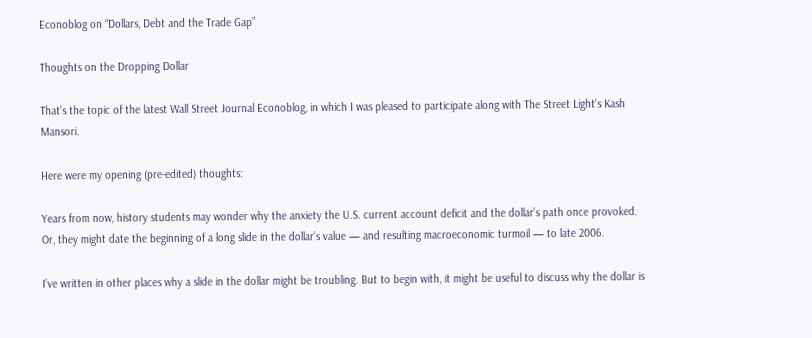Econoblog on “Dollars, Debt and the Trade Gap”

Thoughts on the Dropping Dollar

That’s the topic of the latest Wall Street Journal Econoblog, in which I was pleased to participate along with The Street Light‘s Kash Mansori.

Here were my opening (pre-edited) thoughts:

Years from now, history students may wonder why the anxiety the U.S. current account deficit and the dollar’s path once provoked. Or, they might date the beginning of a long slide in the dollar’s value — and resulting macroeconomic turmoil — to late 2006.

I’ve written in other places why a slide in the dollar might be troubling. But to begin with, it might be useful to discuss why the dollar is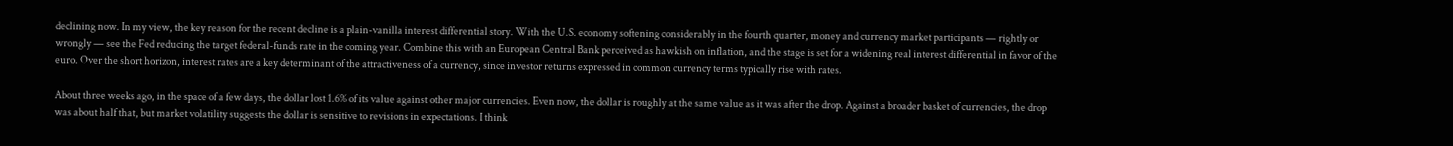declining now. In my view, the key reason for the recent decline is a plain-vanilla interest differential story. With the U.S. economy softening considerably in the fourth quarter, money and currency market participants — rightly or wrongly — see the Fed reducing the target federal-funds rate in the coming year. Combine this with an European Central Bank perceived as hawkish on inflation, and the stage is set for a widening real interest differential in favor of the euro. Over the short horizon, interest rates are a key determinant of the attractiveness of a currency, since investor returns expressed in common currency terms typically rise with rates.

About three weeks ago, in the space of a few days, the dollar lost 1.6% of its value against other major currencies. Even now, the dollar is roughly at the same value as it was after the drop. Against a broader basket of currencies, the drop was about half that, but market volatility suggests the dollar is sensitive to revisions in expectations. I think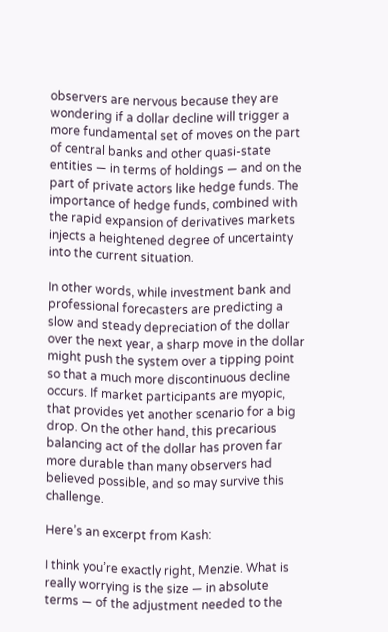observers are nervous because they are wondering if a dollar decline will trigger a more fundamental set of moves on the part of central banks and other quasi-state entities — in terms of holdings — and on the part of private actors like hedge funds. The importance of hedge funds, combined with the rapid expansion of derivatives markets injects a heightened degree of uncertainty into the current situation.

In other words, while investment bank and professional forecasters are predicting a slow and steady depreciation of the dollar over the next year, a sharp move in the dollar might push the system over a tipping point so that a much more discontinuous decline occurs. If market participants are myopic, that provides yet another scenario for a big drop. On the other hand, this precarious balancing act of the dollar has proven far more durable than many observers had believed possible, and so may survive this challenge.

Here’s an excerpt from Kash:

I think you’re exactly right, Menzie. What is really worrying is the size — in absolute terms — of the adjustment needed to the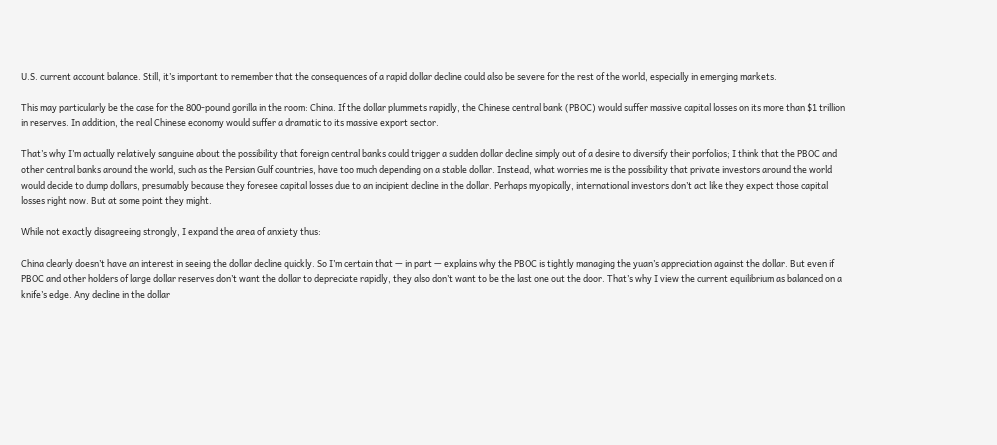U.S. current account balance. Still, it’s important to remember that the consequences of a rapid dollar decline could also be severe for the rest of the world, especially in emerging markets.

This may particularly be the case for the 800-pound gorilla in the room: China. If the dollar plummets rapidly, the Chinese central bank (PBOC) would suffer massive capital losses on its more than $1 trillion in reserves. In addition, the real Chinese economy would suffer a dramatic to its massive export sector.

That’s why I’m actually relatively sanguine about the possibility that foreign central banks could trigger a sudden dollar decline simply out of a desire to diversify their porfolios; I think that the PBOC and other central banks around the world, such as the Persian Gulf countries, have too much depending on a stable dollar. Instead, what worries me is the possibility that private investors around the world would decide to dump dollars, presumably because they foresee capital losses due to an incipient decline in the dollar. Perhaps myopically, international investors don’t act like they expect those capital losses right now. But at some point they might.

While not exactly disagreeing strongly, I expand the area of anxiety thus:

China clearly doesn’t have an interest in seeing the dollar decline quickly. So I’m certain that — in part — explains why the PBOC is tightly managing the yuan’s appreciation against the dollar. But even if PBOC and other holders of large dollar reserves don’t want the dollar to depreciate rapidly, they also don’t want to be the last one out the door. That’s why I view the current equilibrium as balanced on a knife’s edge. Any decline in the dollar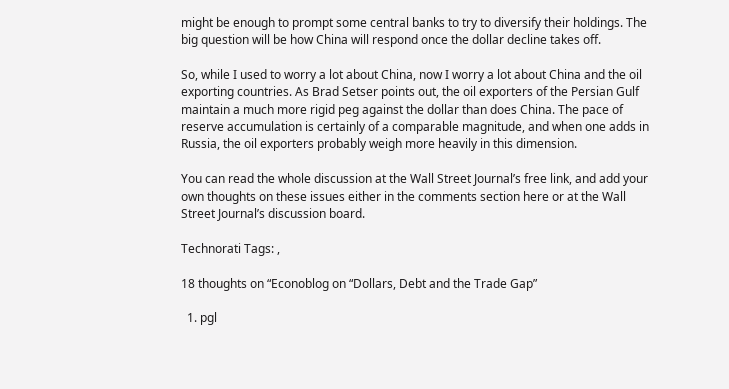might be enough to prompt some central banks to try to diversify their holdings. The big question will be how China will respond once the dollar decline takes off.

So, while I used to worry a lot about China, now I worry a lot about China and the oil exporting countries. As Brad Setser points out, the oil exporters of the Persian Gulf maintain a much more rigid peg against the dollar than does China. The pace of reserve accumulation is certainly of a comparable magnitude, and when one adds in Russia, the oil exporters probably weigh more heavily in this dimension.

You can read the whole discussion at the Wall Street Journal’s free link, and add your own thoughts on these issues either in the comments section here or at the Wall Street Journal’s discussion board.

Technorati Tags: ,

18 thoughts on “Econoblog on “Dollars, Debt and the Trade Gap”

  1. pgl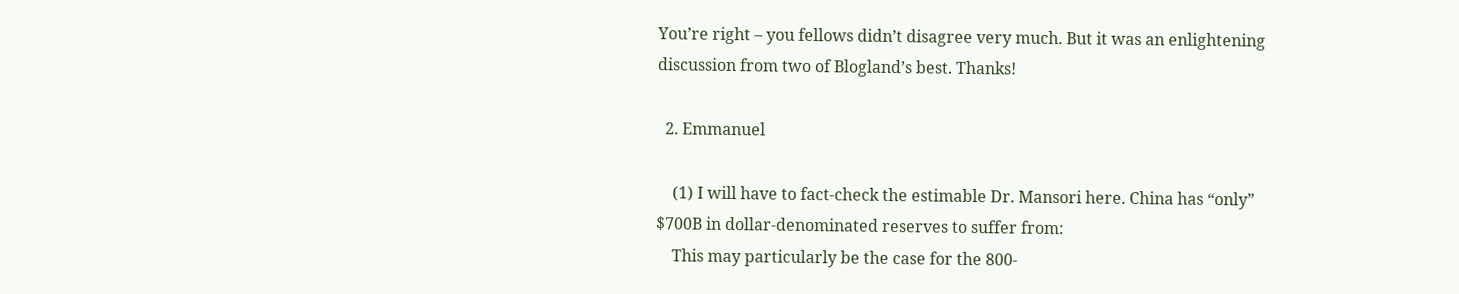You’re right – you fellows didn’t disagree very much. But it was an enlightening discussion from two of Blogland’s best. Thanks!

  2. Emmanuel

    (1) I will have to fact-check the estimable Dr. Mansori here. China has “only” $700B in dollar-denominated reserves to suffer from:
    This may particularly be the case for the 800-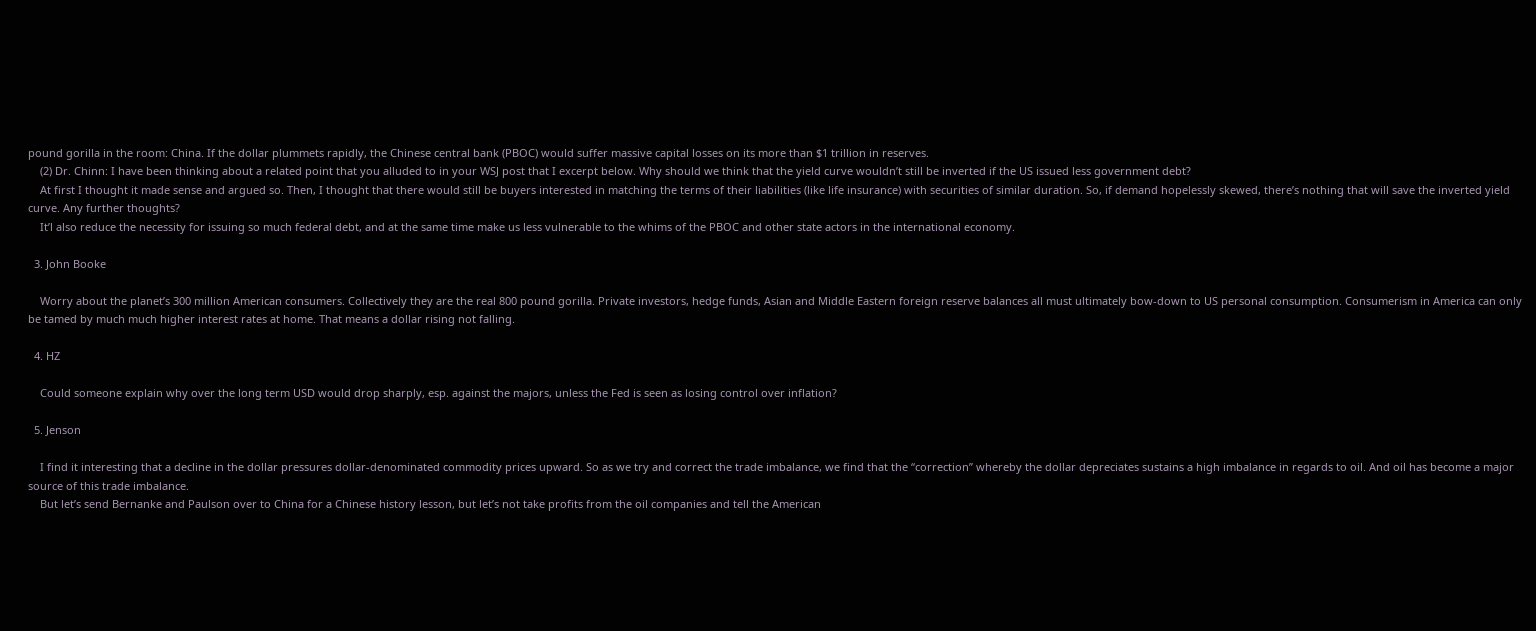pound gorilla in the room: China. If the dollar plummets rapidly, the Chinese central bank (PBOC) would suffer massive capital losses on its more than $1 trillion in reserves.
    (2) Dr. Chinn: I have been thinking about a related point that you alluded to in your WSJ post that I excerpt below. Why should we think that the yield curve wouldn’t still be inverted if the US issued less government debt?
    At first I thought it made sense and argued so. Then, I thought that there would still be buyers interested in matching the terms of their liabilities (like life insurance) with securities of similar duration. So, if demand hopelessly skewed, there’s nothing that will save the inverted yield curve. Any further thoughts?
    It’l also reduce the necessity for issuing so much federal debt, and at the same time make us less vulnerable to the whims of the PBOC and other state actors in the international economy.

  3. John Booke

    Worry about the planet’s 300 million American consumers. Collectively they are the real 800 pound gorilla. Private investors, hedge funds, Asian and Middle Eastern foreign reserve balances all must ultimately bow-down to US personal consumption. Consumerism in America can only be tamed by much much higher interest rates at home. That means a dollar rising not falling.

  4. HZ

    Could someone explain why over the long term USD would drop sharply, esp. against the majors, unless the Fed is seen as losing control over inflation?

  5. Jenson

    I find it interesting that a decline in the dollar pressures dollar-denominated commodity prices upward. So as we try and correct the trade imbalance, we find that the “correction” whereby the dollar depreciates sustains a high imbalance in regards to oil. And oil has become a major source of this trade imbalance.
    But let’s send Bernanke and Paulson over to China for a Chinese history lesson, but let’s not take profits from the oil companies and tell the American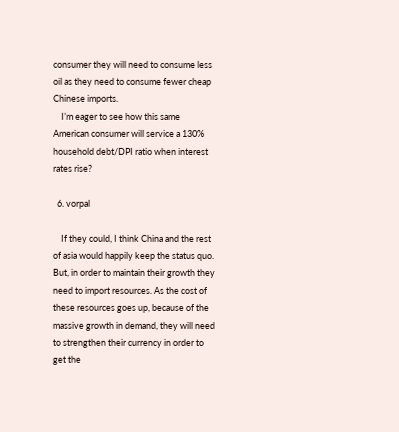consumer they will need to consume less oil as they need to consume fewer cheap Chinese imports.
    I’m eager to see how this same American consumer will service a 130% household debt/DPI ratio when interest rates rise?

  6. vorpal

    If they could, I think China and the rest of asia would happily keep the status quo. But, in order to maintain their growth they need to import resources. As the cost of these resources goes up, because of the massive growth in demand, they will need to strengthen their currency in order to get the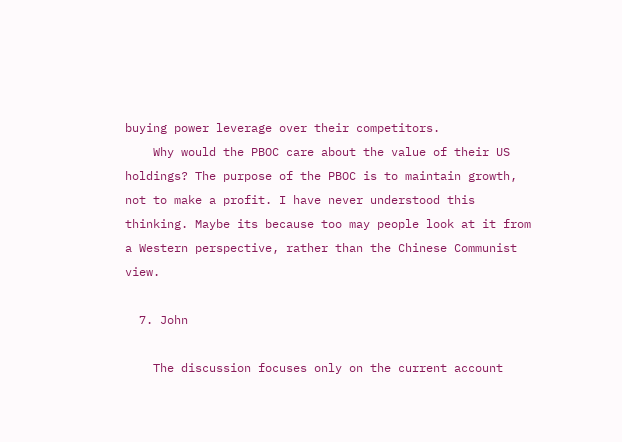buying power leverage over their competitors.
    Why would the PBOC care about the value of their US holdings? The purpose of the PBOC is to maintain growth, not to make a profit. I have never understood this thinking. Maybe its because too may people look at it from a Western perspective, rather than the Chinese Communist view.

  7. John

    The discussion focuses only on the current account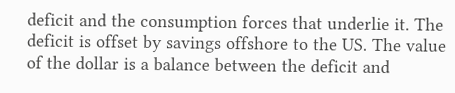deficit and the consumption forces that underlie it. The deficit is offset by savings offshore to the US. The value of the dollar is a balance between the deficit and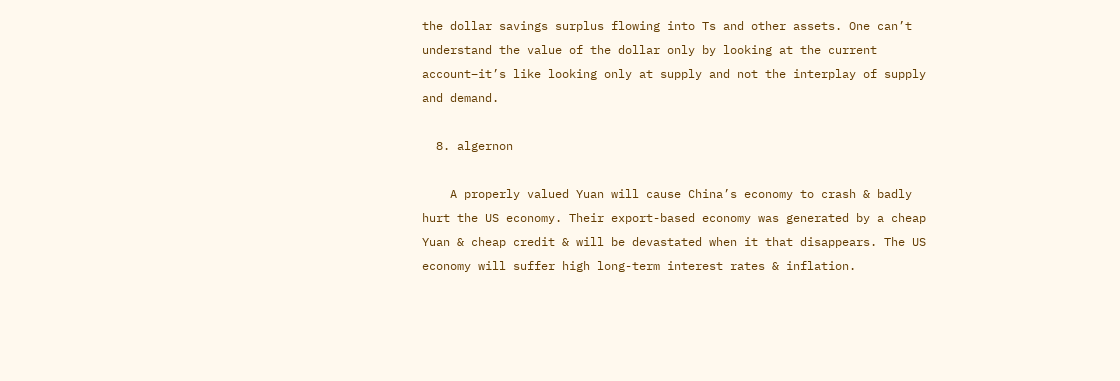the dollar savings surplus flowing into Ts and other assets. One can’t understand the value of the dollar only by looking at the current account–it’s like looking only at supply and not the interplay of supply and demand.

  8. algernon

    A properly valued Yuan will cause China’s economy to crash & badly hurt the US economy. Their export-based economy was generated by a cheap Yuan & cheap credit & will be devastated when it that disappears. The US economy will suffer high long-term interest rates & inflation.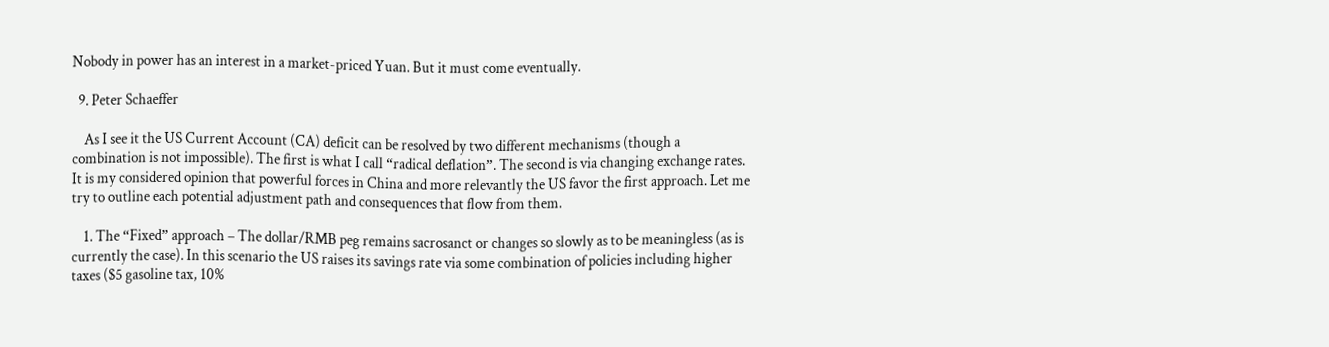Nobody in power has an interest in a market-priced Yuan. But it must come eventually.

  9. Peter Schaeffer

    As I see it the US Current Account (CA) deficit can be resolved by two different mechanisms (though a combination is not impossible). The first is what I call “radical deflation”. The second is via changing exchange rates. It is my considered opinion that powerful forces in China and more relevantly the US favor the first approach. Let me try to outline each potential adjustment path and consequences that flow from them.

    1. The “Fixed” approach – The dollar/RMB peg remains sacrosanct or changes so slowly as to be meaningless (as is currently the case). In this scenario the US raises its savings rate via some combination of policies including higher taxes ($5 gasoline tax, 10%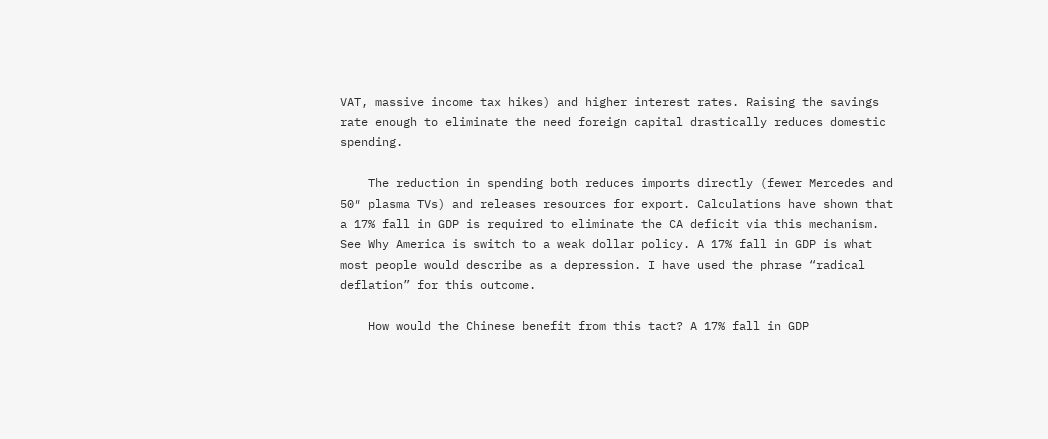VAT, massive income tax hikes) and higher interest rates. Raising the savings rate enough to eliminate the need foreign capital drastically reduces domestic spending.

    The reduction in spending both reduces imports directly (fewer Mercedes and 50″ plasma TVs) and releases resources for export. Calculations have shown that a 17% fall in GDP is required to eliminate the CA deficit via this mechanism. See Why America is switch to a weak dollar policy. A 17% fall in GDP is what most people would describe as a depression. I have used the phrase “radical deflation” for this outcome.

    How would the Chinese benefit from this tact? A 17% fall in GDP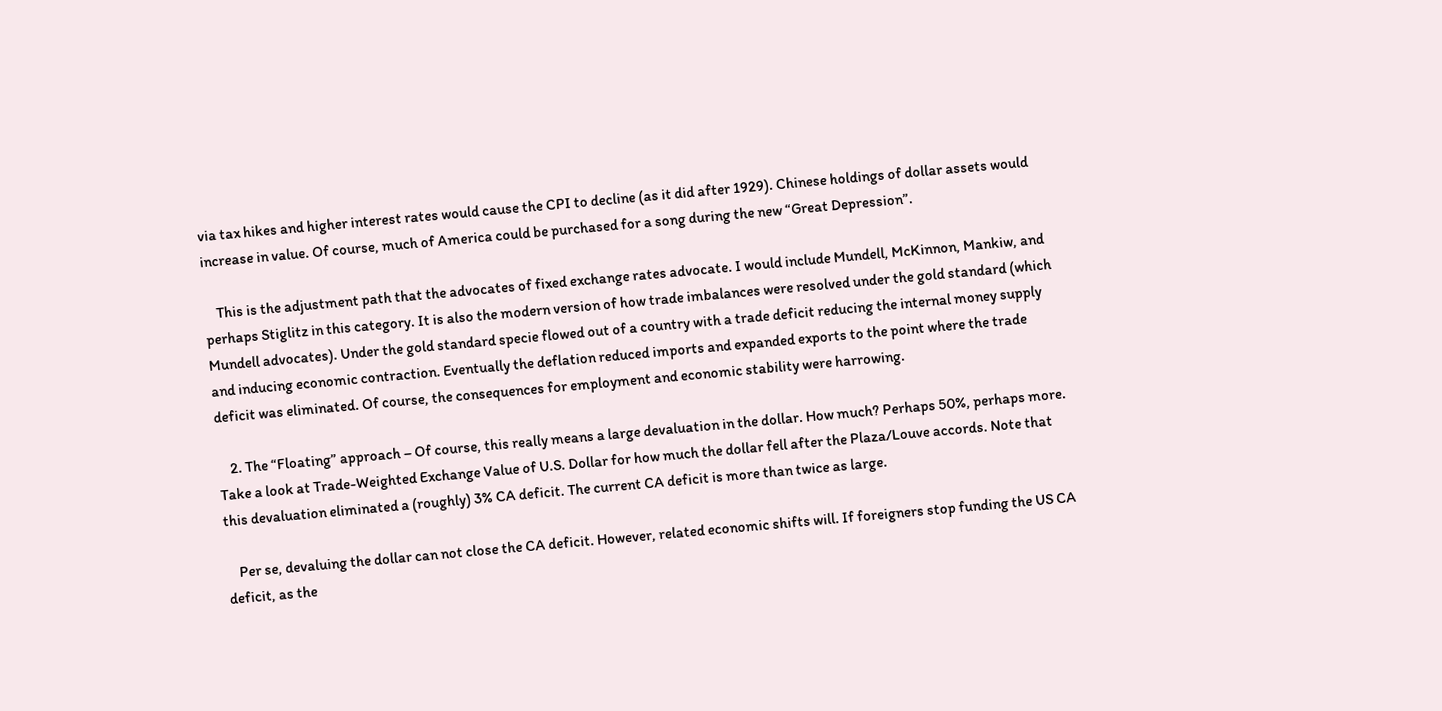via tax hikes and higher interest rates would cause the CPI to decline (as it did after 1929). Chinese holdings of dollar assets would increase in value. Of course, much of America could be purchased for a song during the new “Great Depression”.

    This is the adjustment path that the advocates of fixed exchange rates advocate. I would include Mundell, McKinnon, Mankiw, and perhaps Stiglitz in this category. It is also the modern version of how trade imbalances were resolved under the gold standard (which Mundell advocates). Under the gold standard specie flowed out of a country with a trade deficit reducing the internal money supply and inducing economic contraction. Eventually the deflation reduced imports and expanded exports to the point where the trade deficit was eliminated. Of course, the consequences for employment and economic stability were harrowing.

    2. The “Floating” approach – Of course, this really means a large devaluation in the dollar. How much? Perhaps 50%, perhaps more. Take a look at Trade-Weighted Exchange Value of U.S. Dollar for how much the dollar fell after the Plaza/Louve accords. Note that this devaluation eliminated a (roughly) 3% CA deficit. The current CA deficit is more than twice as large.

    Per se, devaluing the dollar can not close the CA deficit. However, related economic shifts will. If foreigners stop funding the US CA deficit, as the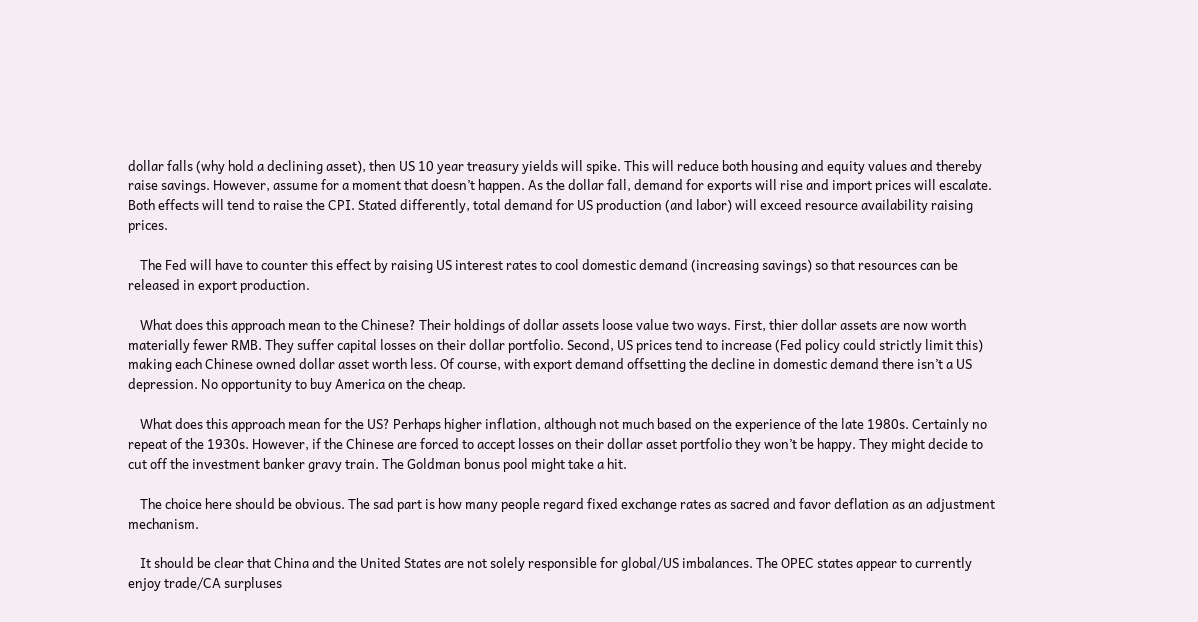dollar falls (why hold a declining asset), then US 10 year treasury yields will spike. This will reduce both housing and equity values and thereby raise savings. However, assume for a moment that doesn’t happen. As the dollar fall, demand for exports will rise and import prices will escalate. Both effects will tend to raise the CPI. Stated differently, total demand for US production (and labor) will exceed resource availability raising prices.

    The Fed will have to counter this effect by raising US interest rates to cool domestic demand (increasing savings) so that resources can be released in export production.

    What does this approach mean to the Chinese? Their holdings of dollar assets loose value two ways. First, thier dollar assets are now worth materially fewer RMB. They suffer capital losses on their dollar portfolio. Second, US prices tend to increase (Fed policy could strictly limit this) making each Chinese owned dollar asset worth less. Of course, with export demand offsetting the decline in domestic demand there isn’t a US depression. No opportunity to buy America on the cheap.

    What does this approach mean for the US? Perhaps higher inflation, although not much based on the experience of the late 1980s. Certainly no repeat of the 1930s. However, if the Chinese are forced to accept losses on their dollar asset portfolio they won’t be happy. They might decide to cut off the investment banker gravy train. The Goldman bonus pool might take a hit.

    The choice here should be obvious. The sad part is how many people regard fixed exchange rates as sacred and favor deflation as an adjustment mechanism.

    It should be clear that China and the United States are not solely responsible for global/US imbalances. The OPEC states appear to currently enjoy trade/CA surpluses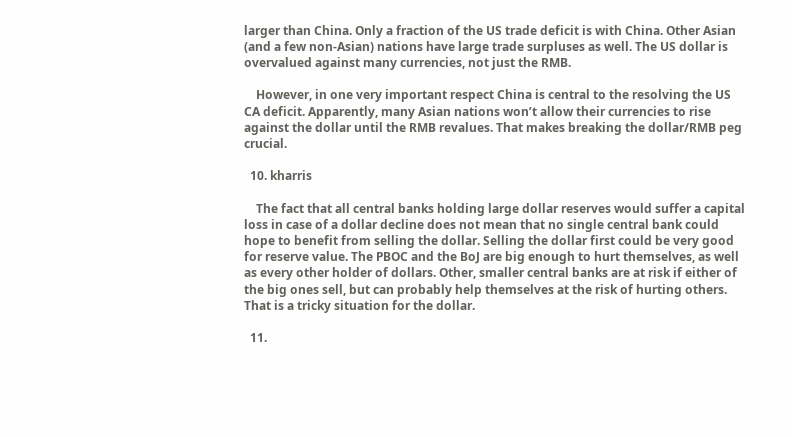larger than China. Only a fraction of the US trade deficit is with China. Other Asian (and a few non-Asian) nations have large trade surpluses as well. The US dollar is overvalued against many currencies, not just the RMB.

    However, in one very important respect China is central to the resolving the US CA deficit. Apparently, many Asian nations won’t allow their currencies to rise against the dollar until the RMB revalues. That makes breaking the dollar/RMB peg crucial.

  10. kharris

    The fact that all central banks holding large dollar reserves would suffer a capital loss in case of a dollar decline does not mean that no single central bank could hope to benefit from selling the dollar. Selling the dollar first could be very good for reserve value. The PBOC and the BoJ are big enough to hurt themselves, as well as every other holder of dollars. Other, smaller central banks are at risk if either of the big ones sell, but can probably help themselves at the risk of hurting others. That is a tricky situation for the dollar.

  11.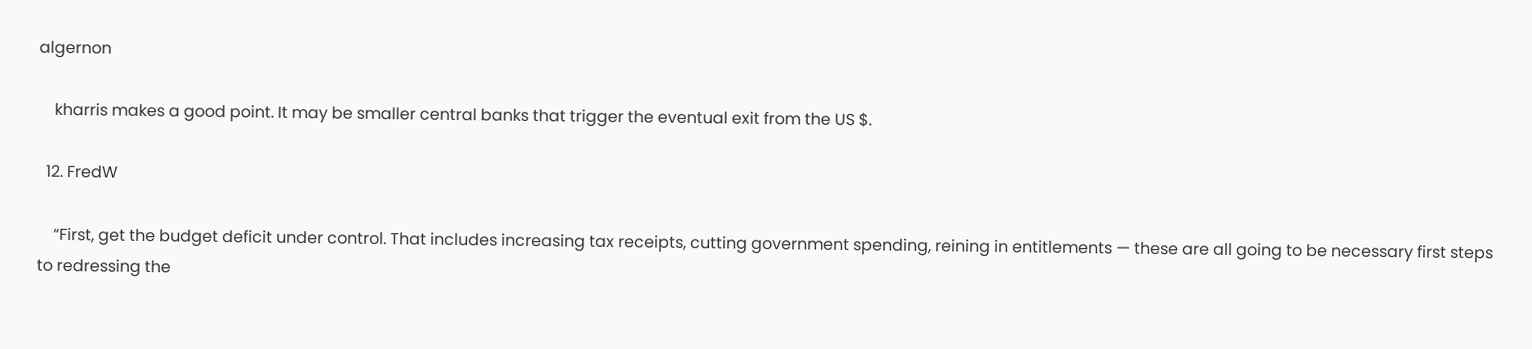algernon

    kharris makes a good point. It may be smaller central banks that trigger the eventual exit from the US $.

  12. FredW

    “First, get the budget deficit under control. That includes increasing tax receipts, cutting government spending, reining in entitlements — these are all going to be necessary first steps to redressing the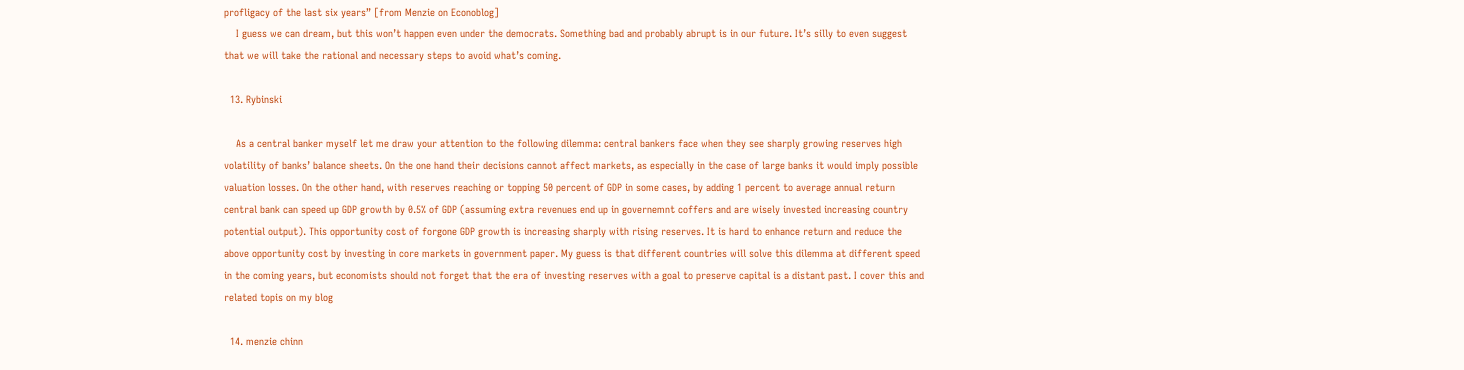profligacy of the last six years” [from Menzie on Econoblog]
    I guess we can dream, but this won’t happen even under the democrats. Something bad and probably abrupt is in our future. It’s silly to even suggest that we will take the rational and necessary steps to avoid what’s coming.

  13. Rybinski

    As a central banker myself let me draw your attention to the following dilemma: central bankers face when they see sharply growing reserves high volatility of banks’ balance sheets. On the one hand their decisions cannot affect markets, as especially in the case of large banks it would imply possible valuation losses. On the other hand, with reserves reaching or topping 50 percent of GDP in some cases, by adding 1 percent to average annual return central bank can speed up GDP growth by 0.5% of GDP (assuming extra revenues end up in governemnt coffers and are wisely invested increasing country potential output). This opportunity cost of forgone GDP growth is increasing sharply with rising reserves. It is hard to enhance return and reduce the above opportunity cost by investing in core markets in government paper. My guess is that different countries will solve this dilemma at different speed in the coming years, but economists should not forget that the era of investing reserves with a goal to preserve capital is a distant past. I cover this and related topis on my blog

  14. menzie chinn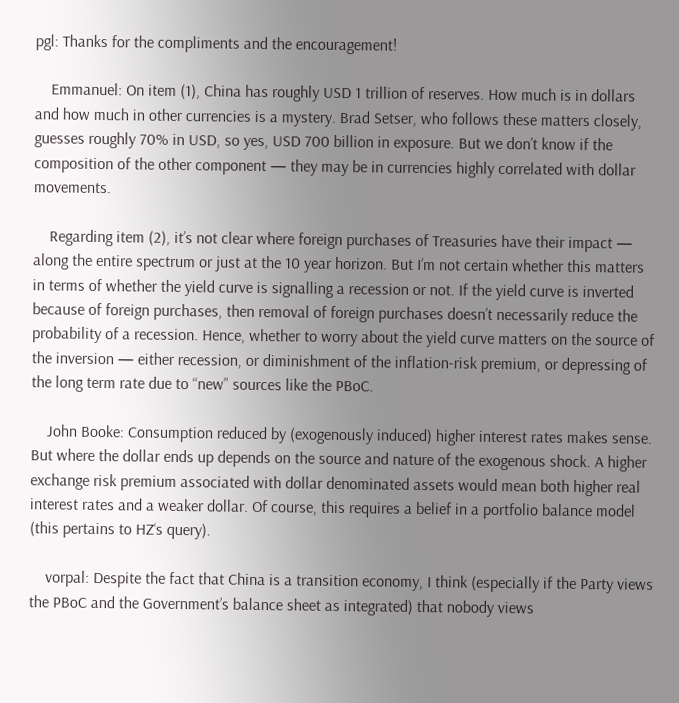pgl: Thanks for the compliments and the encouragement!

    Emmanuel: On item (1), China has roughly USD 1 trillion of reserves. How much is in dollars and how much in other currencies is a mystery. Brad Setser, who follows these matters closely, guesses roughly 70% in USD, so yes, USD 700 billion in exposure. But we don’t know if the composition of the other component — they may be in currencies highly correlated with dollar movements.

    Regarding item (2), it’s not clear where foreign purchases of Treasuries have their impact — along the entire spectrum or just at the 10 year horizon. But I’m not certain whether this matters in terms of whether the yield curve is signalling a recession or not. If the yield curve is inverted because of foreign purchases, then removal of foreign purchases doesn’t necessarily reduce the probability of a recession. Hence, whether to worry about the yield curve matters on the source of the inversion — either recession, or diminishment of the inflation-risk premium, or depressing of the long term rate due to “new” sources like the PBoC.

    John Booke: Consumption reduced by (exogenously induced) higher interest rates makes sense. But where the dollar ends up depends on the source and nature of the exogenous shock. A higher exchange risk premium associated with dollar denominated assets would mean both higher real interest rates and a weaker dollar. Of course, this requires a belief in a portfolio balance model (this pertains to HZ‘s query).

    vorpal: Despite the fact that China is a transition economy, I think (especially if the Party views the PBoC and the Government’s balance sheet as integrated) that nobody views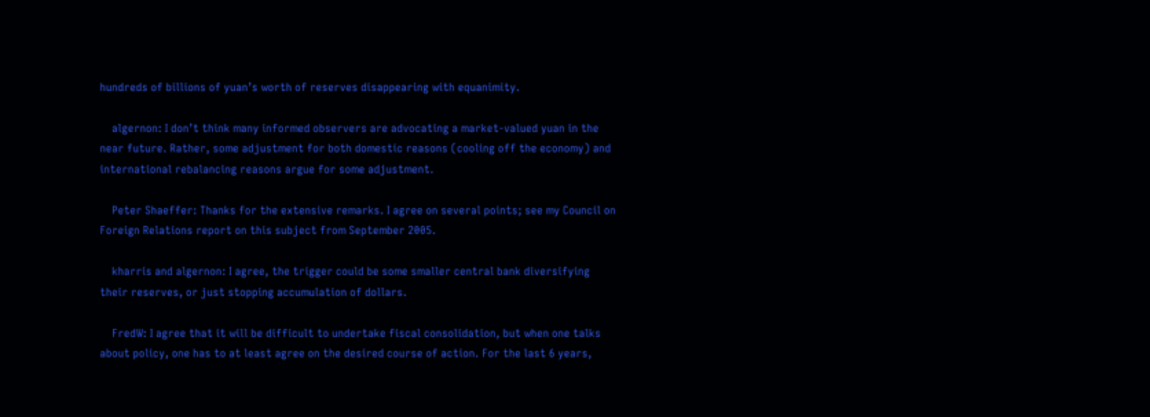hundreds of billions of yuan’s worth of reserves disappearing with equanimity.

    algernon: I don’t think many informed observers are advocating a market-valued yuan in the near future. Rather, some adjustment for both domestic reasons (cooling off the economy) and international rebalancing reasons argue for some adjustment.

    Peter Shaeffer: Thanks for the extensive remarks. I agree on several points; see my Council on Foreign Relations report on this subject from September 2005.

    kharris and algernon: I agree, the trigger could be some smaller central bank diversifying their reserves, or just stopping accumulation of dollars.

    FredW: I agree that it will be difficult to undertake fiscal consolidation, but when one talks about policy, one has to at least agree on the desired course of action. For the last 6 years,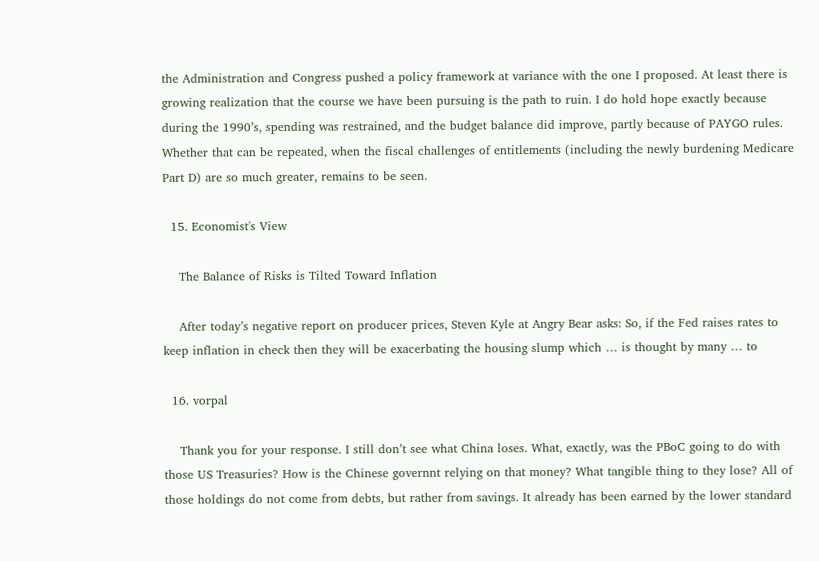the Administration and Congress pushed a policy framework at variance with the one I proposed. At least there is growing realization that the course we have been pursuing is the path to ruin. I do hold hope exactly because during the 1990’s, spending was restrained, and the budget balance did improve, partly because of PAYGO rules. Whether that can be repeated, when the fiscal challenges of entitlements (including the newly burdening Medicare Part D) are so much greater, remains to be seen.

  15. Economist's View

    The Balance of Risks is Tilted Toward Inflation

    After today’s negative report on producer prices, Steven Kyle at Angry Bear asks: So, if the Fed raises rates to keep inflation in check then they will be exacerbating the housing slump which … is thought by many … to

  16. vorpal

    Thank you for your response. I still don’t see what China loses. What, exactly, was the PBoC going to do with those US Treasuries? How is the Chinese governnt relying on that money? What tangible thing to they lose? All of those holdings do not come from debts, but rather from savings. It already has been earned by the lower standard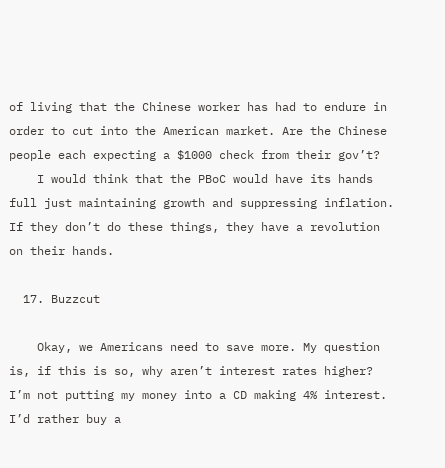of living that the Chinese worker has had to endure in order to cut into the American market. Are the Chinese people each expecting a $1000 check from their gov’t?
    I would think that the PBoC would have its hands full just maintaining growth and suppressing inflation. If they don’t do these things, they have a revolution on their hands.

  17. Buzzcut

    Okay, we Americans need to save more. My question is, if this is so, why aren’t interest rates higher? I’m not putting my money into a CD making 4% interest. I’d rather buy a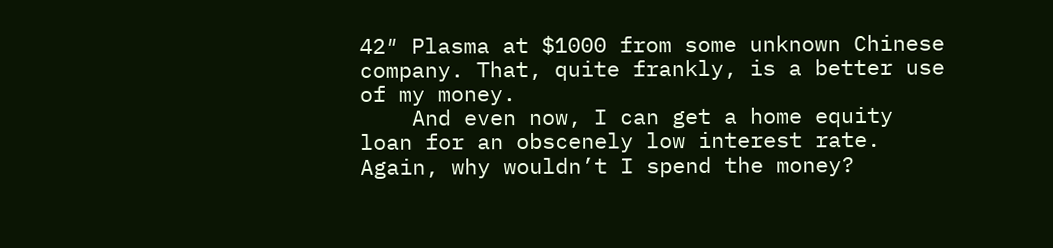42″ Plasma at $1000 from some unknown Chinese company. That, quite frankly, is a better use of my money.
    And even now, I can get a home equity loan for an obscenely low interest rate. Again, why wouldn’t I spend the money?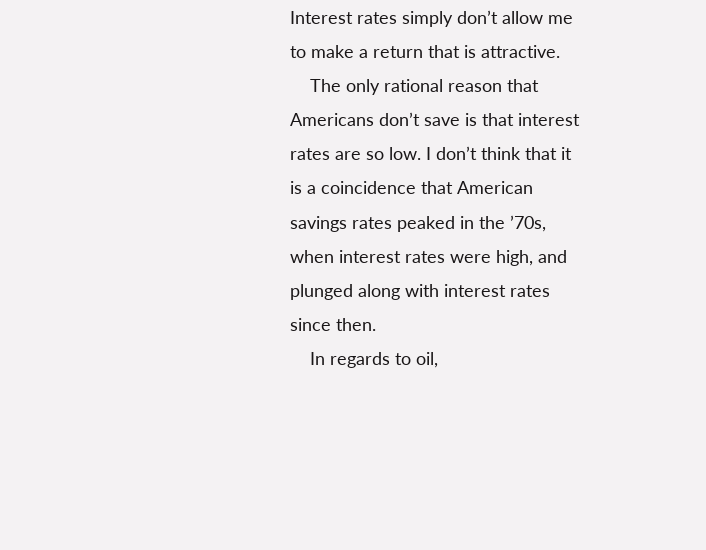Interest rates simply don’t allow me to make a return that is attractive.
    The only rational reason that Americans don’t save is that interest rates are so low. I don’t think that it is a coincidence that American savings rates peaked in the ’70s, when interest rates were high, and plunged along with interest rates since then.
    In regards to oil,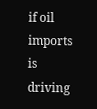if oil imports is driving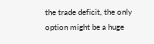the trade deficit, the only option might be a huge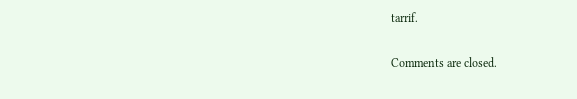tarrif.

Comments are closed.